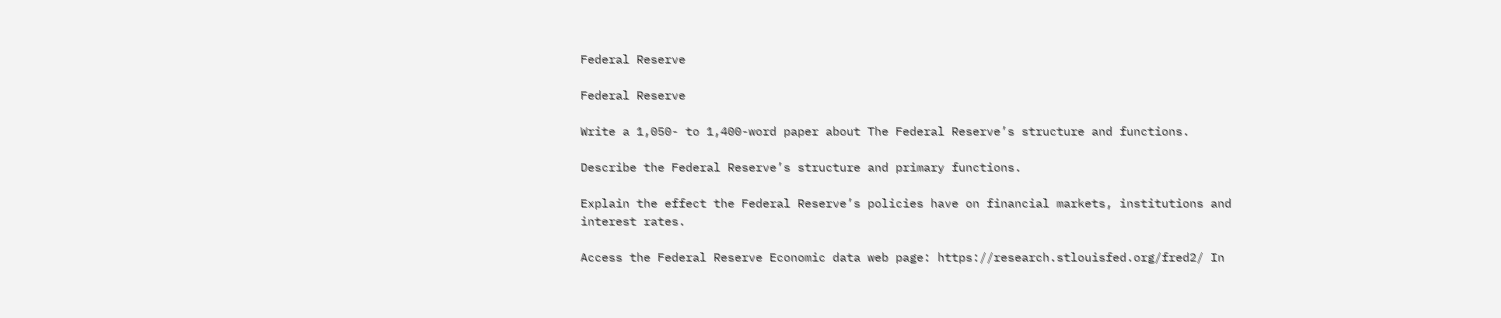Federal Reserve

Federal Reserve

Write a 1,050- to 1,400-word paper about The Federal Reserve’s structure and functions.

Describe the Federal Reserve’s structure and primary functions.

Explain the effect the Federal Reserve’s policies have on financial markets, institutions and interest rates.

Access the Federal Reserve Economic data web page: https://research.stlouisfed.org/fred2/ In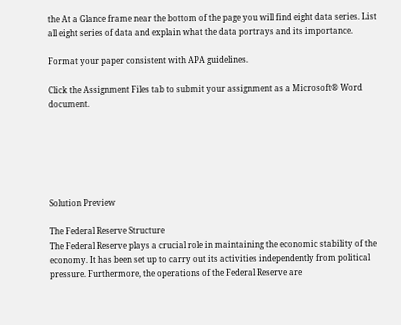the At a Glance frame near the bottom of the page you will find eight data series. List all eight series of data and explain what the data portrays and its importance.

Format your paper consistent with APA guidelines.

Click the Assignment Files tab to submit your assignment as a Microsoft® Word document.






Solution Preview

The Federal Reserve Structure
The Federal Reserve plays a crucial role in maintaining the economic stability of the economy. It has been set up to carry out its activities independently from political pressure. Furthermore, the operations of the Federal Reserve are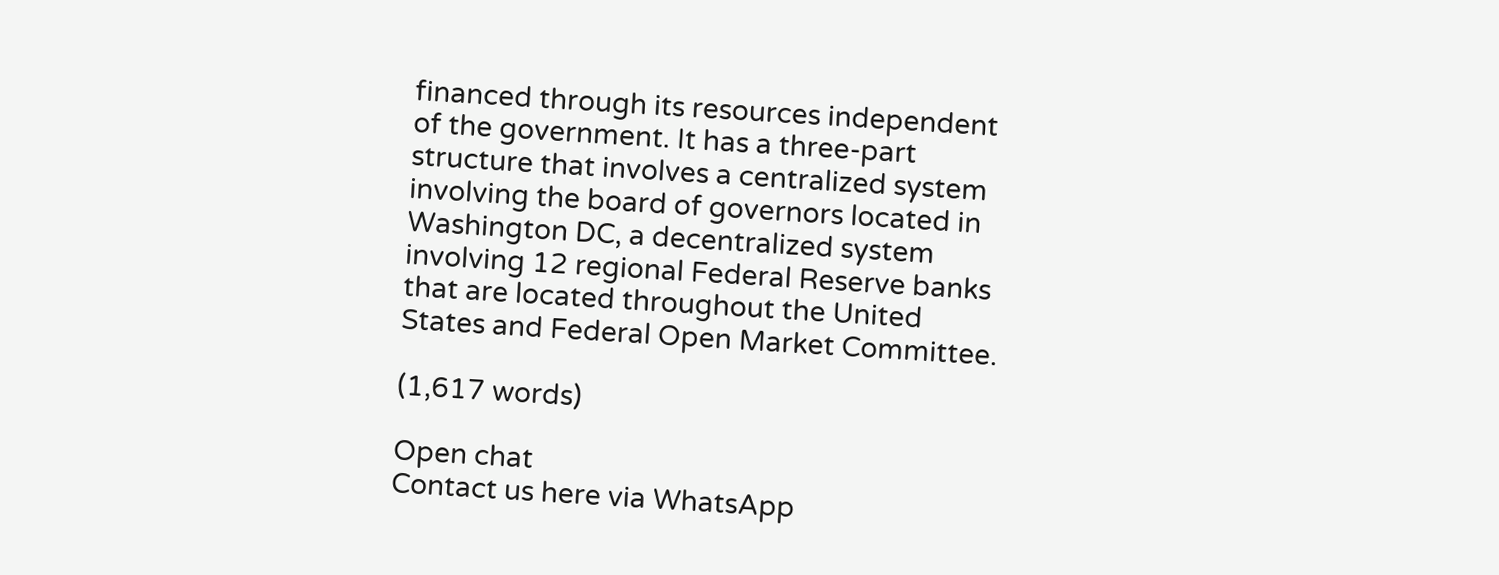financed through its resources independent of the government. It has a three-part structure that involves a centralized system involving the board of governors located in Washington DC, a decentralized system involving 12 regional Federal Reserve banks that are located throughout the United States and Federal Open Market Committee.

(1,617 words)

Open chat
Contact us here via WhatsApp